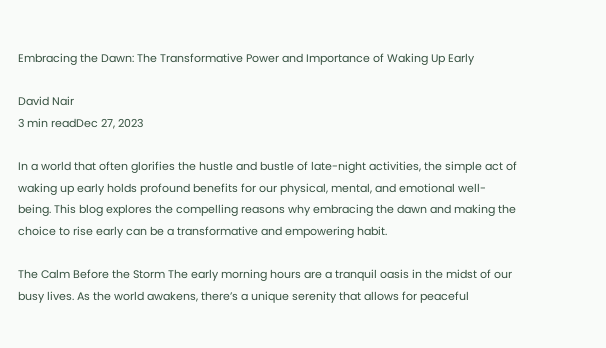Embracing the Dawn: The Transformative Power and Importance of Waking Up Early

David Nair
3 min readDec 27, 2023

In a world that often glorifies the hustle and bustle of late-night activities, the simple act of waking up early holds profound benefits for our physical, mental, and emotional well-being. This blog explores the compelling reasons why embracing the dawn and making the choice to rise early can be a transformative and empowering habit.

The Calm Before the Storm The early morning hours are a tranquil oasis in the midst of our busy lives. As the world awakens, there’s a unique serenity that allows for peaceful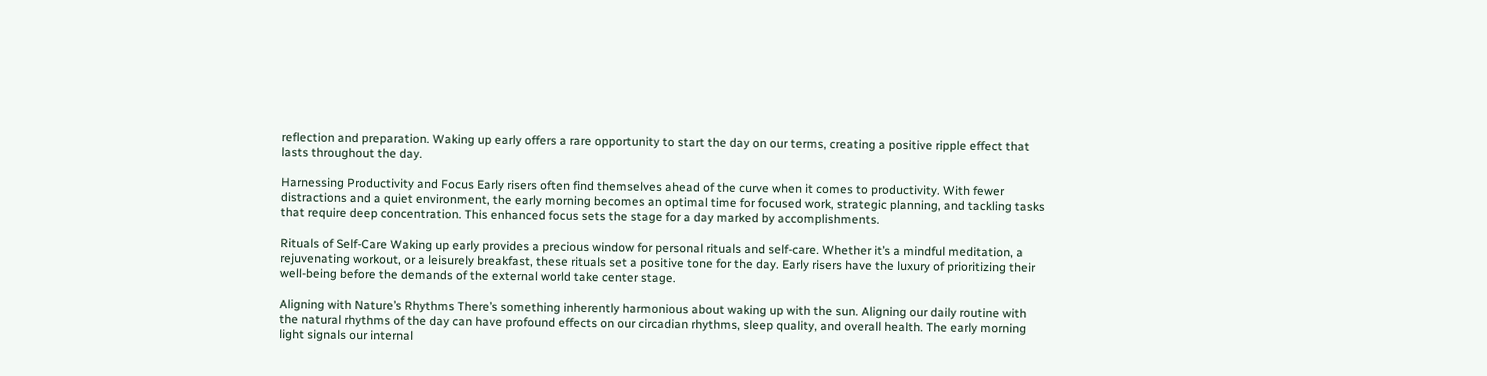reflection and preparation. Waking up early offers a rare opportunity to start the day on our terms, creating a positive ripple effect that lasts throughout the day.

Harnessing Productivity and Focus Early risers often find themselves ahead of the curve when it comes to productivity. With fewer distractions and a quiet environment, the early morning becomes an optimal time for focused work, strategic planning, and tackling tasks that require deep concentration. This enhanced focus sets the stage for a day marked by accomplishments.

Rituals of Self-Care Waking up early provides a precious window for personal rituals and self-care. Whether it’s a mindful meditation, a rejuvenating workout, or a leisurely breakfast, these rituals set a positive tone for the day. Early risers have the luxury of prioritizing their well-being before the demands of the external world take center stage.

Aligning with Nature’s Rhythms There’s something inherently harmonious about waking up with the sun. Aligning our daily routine with the natural rhythms of the day can have profound effects on our circadian rhythms, sleep quality, and overall health. The early morning light signals our internal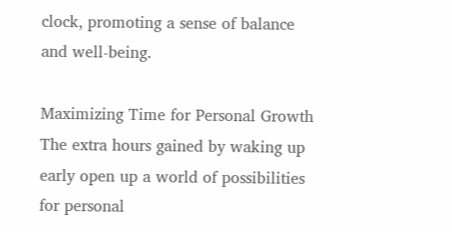clock, promoting a sense of balance and well-being.

Maximizing Time for Personal Growth The extra hours gained by waking up early open up a world of possibilities for personal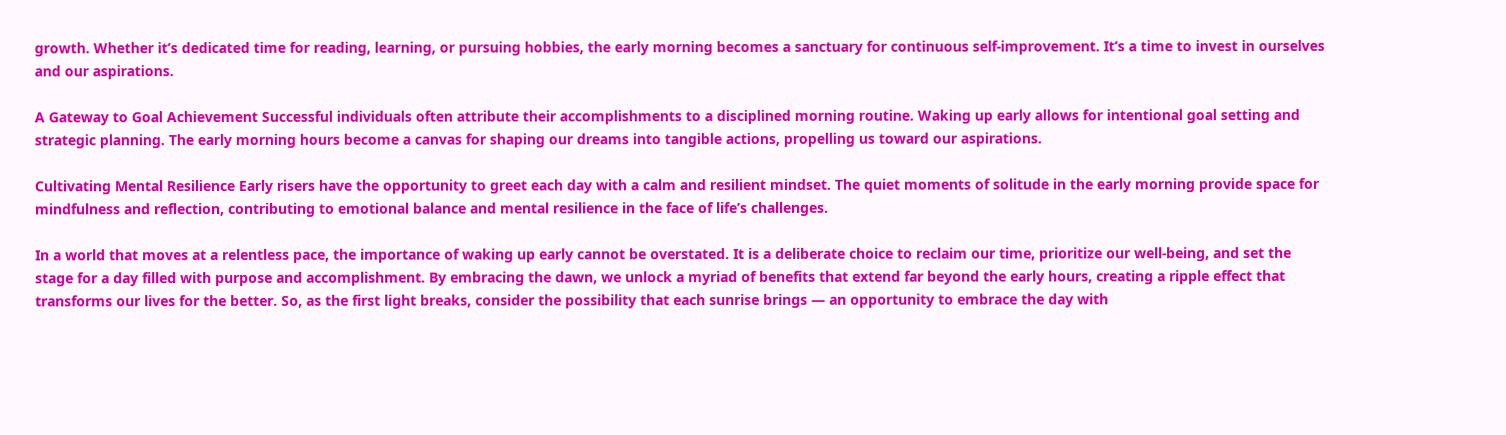growth. Whether it’s dedicated time for reading, learning, or pursuing hobbies, the early morning becomes a sanctuary for continuous self-improvement. It’s a time to invest in ourselves and our aspirations.

A Gateway to Goal Achievement Successful individuals often attribute their accomplishments to a disciplined morning routine. Waking up early allows for intentional goal setting and strategic planning. The early morning hours become a canvas for shaping our dreams into tangible actions, propelling us toward our aspirations.

Cultivating Mental Resilience Early risers have the opportunity to greet each day with a calm and resilient mindset. The quiet moments of solitude in the early morning provide space for mindfulness and reflection, contributing to emotional balance and mental resilience in the face of life’s challenges.

In a world that moves at a relentless pace, the importance of waking up early cannot be overstated. It is a deliberate choice to reclaim our time, prioritize our well-being, and set the stage for a day filled with purpose and accomplishment. By embracing the dawn, we unlock a myriad of benefits that extend far beyond the early hours, creating a ripple effect that transforms our lives for the better. So, as the first light breaks, consider the possibility that each sunrise brings — an opportunity to embrace the day with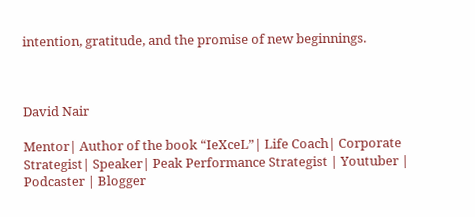intention, gratitude, and the promise of new beginnings.



David Nair

Mentor| Author of the book “IeXceL”| Life Coach| Corporate Strategist| Speaker| Peak Performance Strategist | Youtuber | Podcaster | Blogger